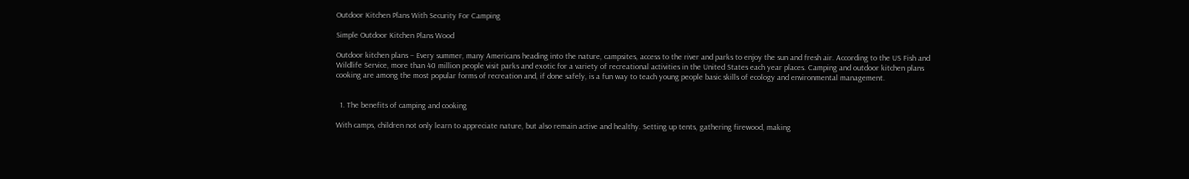Outdoor Kitchen Plans With Security For Camping

Simple Outdoor Kitchen Plans Wood

Outdoor kitchen plans – Every summer, many Americans heading into the nature, campsites, access to the river and parks to enjoy the sun and fresh air. According to the US Fish and Wildlife Service, more than 40 million people visit parks and exotic for a variety of recreational activities in the United States each year places. Camping and outdoor kitchen plans cooking are among the most popular forms of recreation and, if done safely, is a fun way to teach young people basic skills of ecology and environmental management.


  1. The benefits of camping and cooking

With camps, children not only learn to appreciate nature, but also remain active and healthy. Setting up tents, gathering firewood, making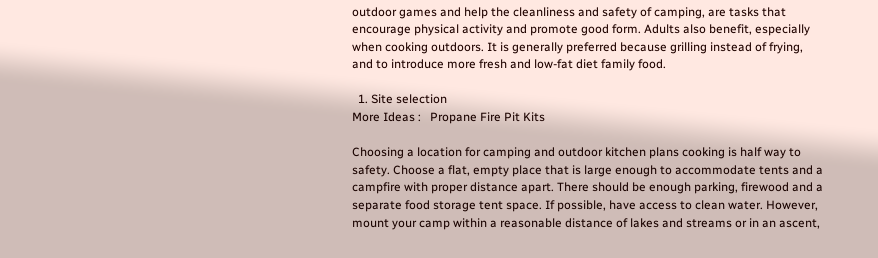outdoor games and help the cleanliness and safety of camping, are tasks that encourage physical activity and promote good form. Adults also benefit, especially when cooking outdoors. It is generally preferred because grilling instead of frying, and to introduce more fresh and low-fat diet family food.

  1. Site selection
More Ideas :   Propane Fire Pit Kits

Choosing a location for camping and outdoor kitchen plans cooking is half way to safety. Choose a flat, empty place that is large enough to accommodate tents and a campfire with proper distance apart. There should be enough parking, firewood and a separate food storage tent space. If possible, have access to clean water. However, mount your camp within a reasonable distance of lakes and streams or in an ascent,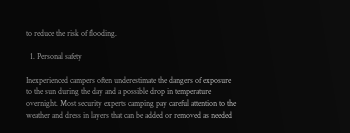to reduce the risk of flooding.

  1. Personal safety

Inexperienced campers often underestimate the dangers of exposure to the sun during the day and a possible drop in temperature overnight. Most security experts camping pay careful attention to the weather and dress in layers that can be added or removed as needed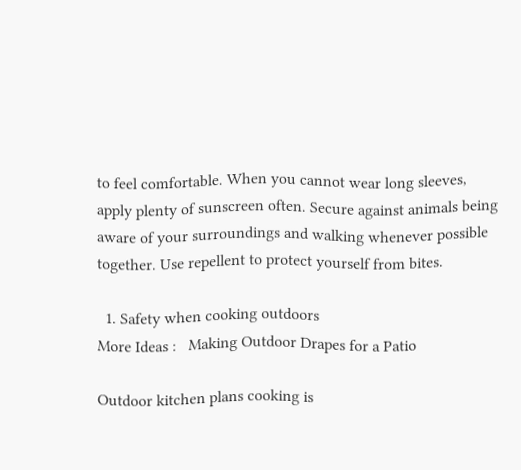to feel comfortable. When you cannot wear long sleeves, apply plenty of sunscreen often. Secure against animals being aware of your surroundings and walking whenever possible together. Use repellent to protect yourself from bites.

  1. Safety when cooking outdoors
More Ideas :   Making Outdoor Drapes for a Patio

Outdoor kitchen plans cooking is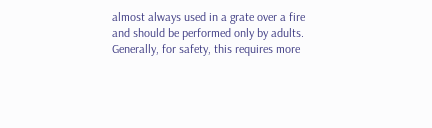almost always used in a grate over a fire and should be performed only by adults. Generally, for safety, this requires more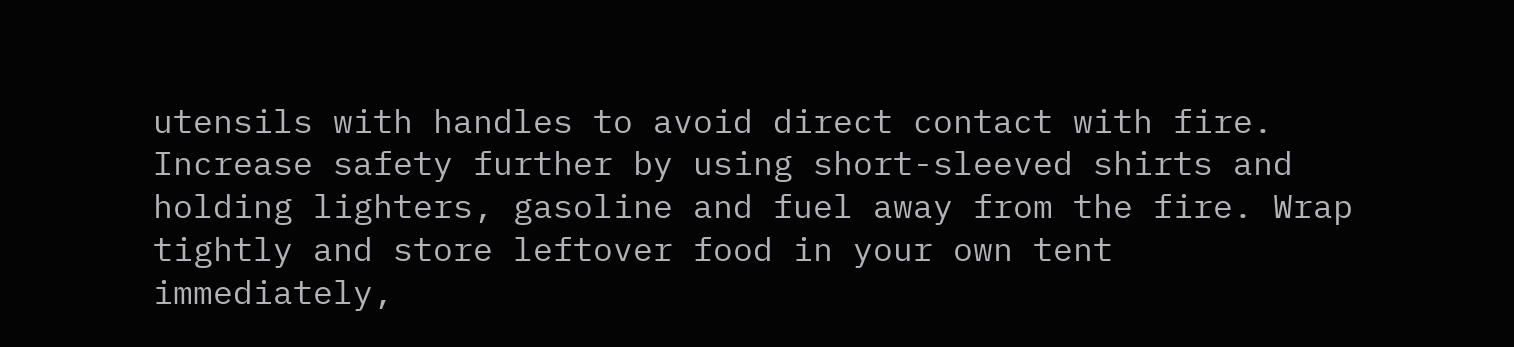utensils with handles to avoid direct contact with fire. Increase safety further by using short-sleeved shirts and holding lighters, gasoline and fuel away from the fire. Wrap tightly and store leftover food in your own tent immediately,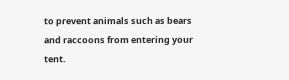to prevent animals such as bears and raccoons from entering your tent.